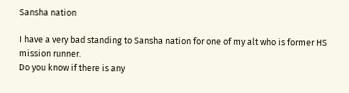Sansha nation

I have a very bad standing to Sansha nation for one of my alt who is former HS mission runner.
Do you know if there is any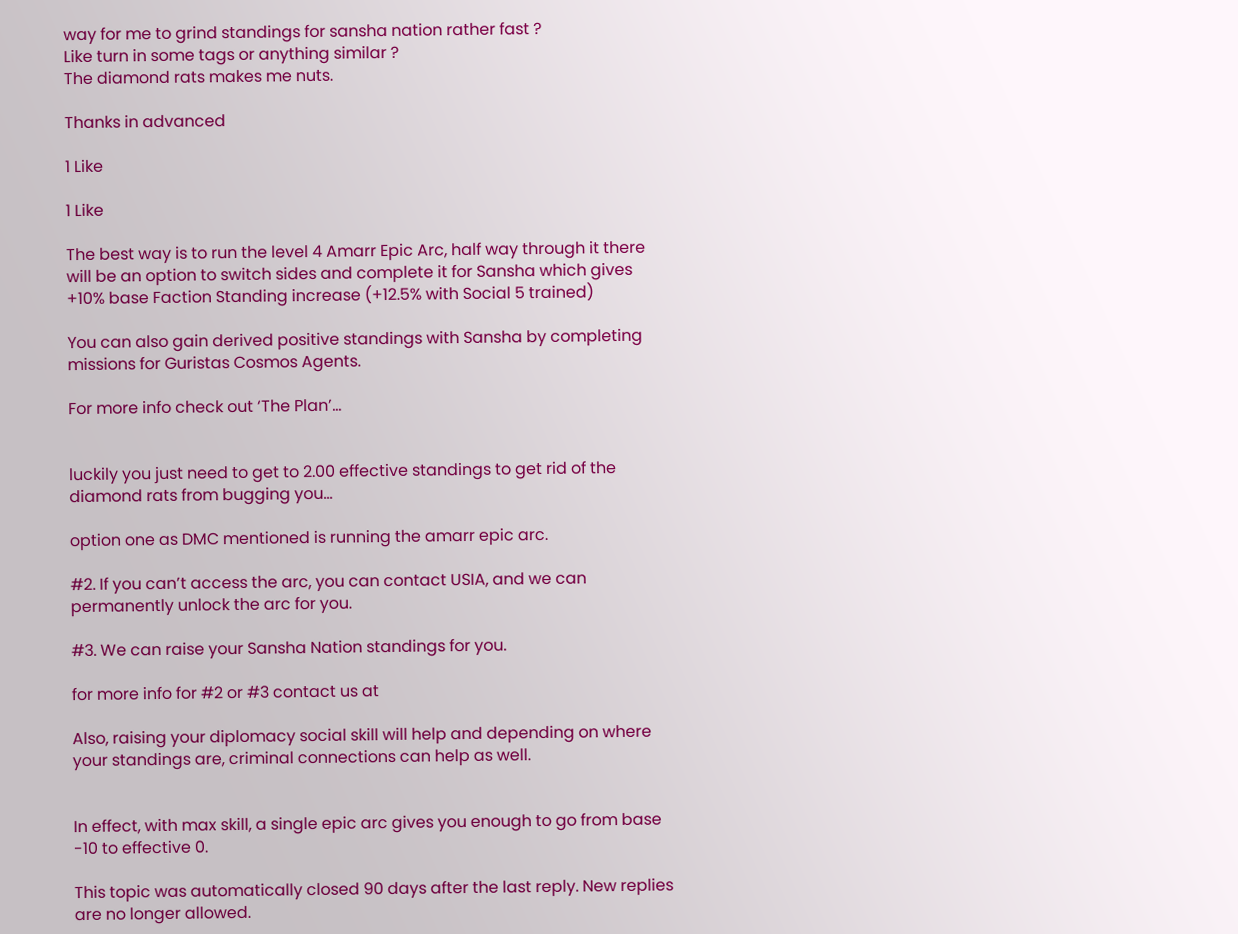way for me to grind standings for sansha nation rather fast ?
Like turn in some tags or anything similar ?
The diamond rats makes me nuts.

Thanks in advanced

1 Like

1 Like

The best way is to run the level 4 Amarr Epic Arc, half way through it there will be an option to switch sides and complete it for Sansha which gives +10% base Faction Standing increase (+12.5% with Social 5 trained)

You can also gain derived positive standings with Sansha by completing missions for Guristas Cosmos Agents.

For more info check out ‘The Plan’…


luckily you just need to get to 2.00 effective standings to get rid of the diamond rats from bugging you…

option one as DMC mentioned is running the amarr epic arc.

#2. If you can’t access the arc, you can contact USIA, and we can permanently unlock the arc for you.

#3. We can raise your Sansha Nation standings for you.

for more info for #2 or #3 contact us at

Also, raising your diplomacy social skill will help and depending on where your standings are, criminal connections can help as well.


In effect, with max skill, a single epic arc gives you enough to go from base -10 to effective 0.

This topic was automatically closed 90 days after the last reply. New replies are no longer allowed.